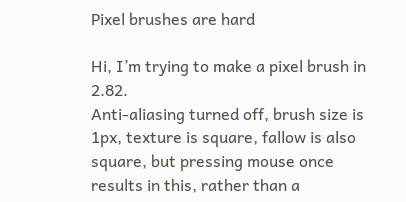Pixel brushes are hard

Hi, I’m trying to make a pixel brush in 2.82.
Anti-aliasing turned off, brush size is 1px, texture is square, fallow is also square, but pressing mouse once results in this, rather than a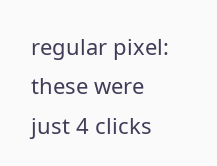regular pixel:
these were just 4 clicks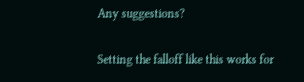Any suggestions?

Setting the falloff like this works for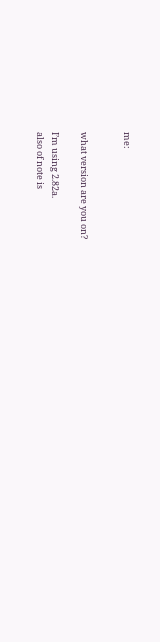me:


what version are you on?

I’m using 2.82a.
also of note is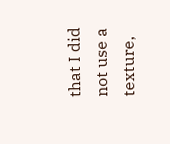that I did not use a texture,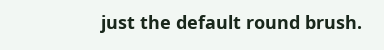just the default round brush.